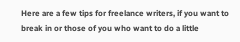Here are a few tips for freelance writers, if you want to break in or those of you who want to do a little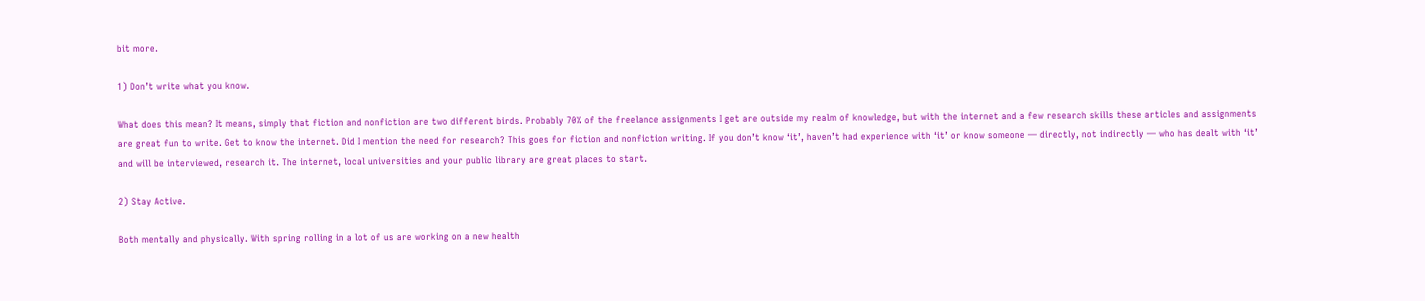bit more.

1) Don’t write what you know.

What does this mean? It means, simply that fiction and nonfiction are two different birds. Probably 70% of the freelance assignments I get are outside my realm of knowledge, but with the internet and a few research skills these articles and assignments are great fun to write. Get to know the internet. Did I mention the need for research? This goes for fiction and nonfiction writing. If you don’t know ‘it’, haven’t had experience with ‘it’ or know someone — directly, not indirectly — who has dealt with ‘it’ and will be interviewed, research it. The internet, local universities and your public library are great places to start.

2) Stay Active.

Both mentally and physically. With spring rolling in a lot of us are working on a new health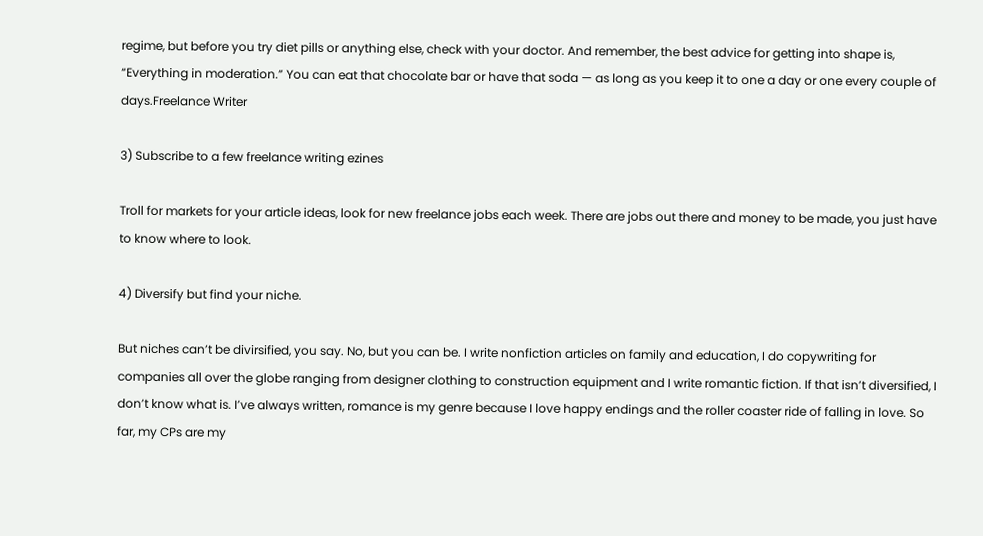regime, but before you try diet pills or anything else, check with your doctor. And remember, the best advice for getting into shape is, “Everything in moderation.” You can eat that chocolate bar or have that soda — as long as you keep it to one a day or one every couple of days.Freelance Writer

3) Subscribe to a few freelance writing ezines

Troll for markets for your article ideas, look for new freelance jobs each week. There are jobs out there and money to be made, you just have to know where to look.

4) Diversify but find your niche.

But niches can’t be divirsified, you say. No, but you can be. I write nonfiction articles on family and education, I do copywriting for companies all over the globe ranging from designer clothing to construction equipment and I write romantic fiction. If that isn’t diversified, I don’t know what is. I’ve always written, romance is my genre because I love happy endings and the roller coaster ride of falling in love. So far, my CPs are my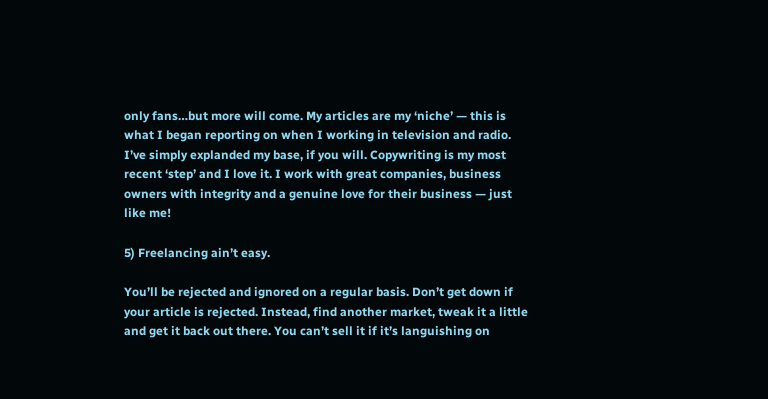only fans…but more will come. My articles are my ‘niche’ — this is what I began reporting on when I working in television and radio. I’ve simply explanded my base, if you will. Copywriting is my most recent ‘step’ and I love it. I work with great companies, business owners with integrity and a genuine love for their business — just like me!

5) Freelancing ain’t easy.

You’ll be rejected and ignored on a regular basis. Don’t get down if your article is rejected. Instead, find another market, tweak it a little and get it back out there. You can’t sell it if it’s languishing on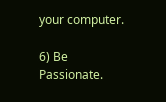your computer.

6) Be Passionate.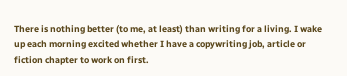There is nothing better (to me, at least) than writing for a living. I wake up each morning excited whether I have a copywriting job, article or fiction chapter to work on first.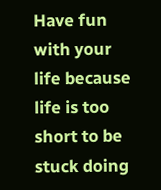Have fun with your life because life is too short to be stuck doing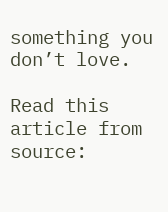something you don’t love.

Read this article from source: